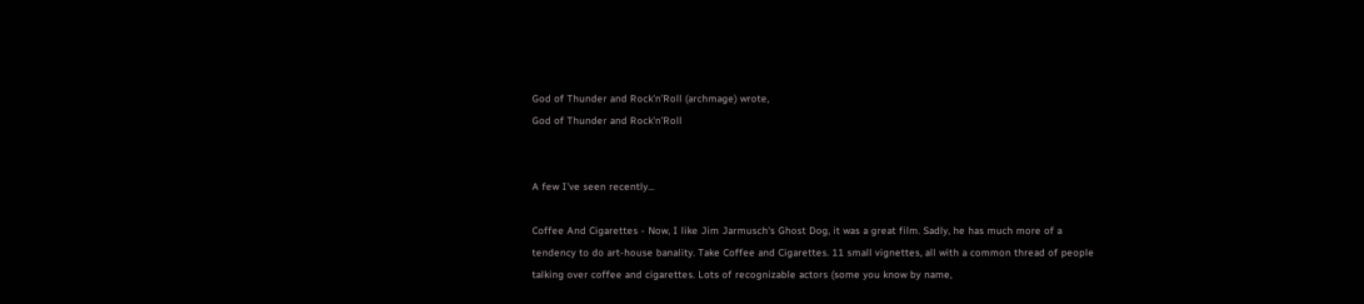God of Thunder and Rock'n'Roll (archmage) wrote,
God of Thunder and Rock'n'Roll


A few I've seen recently...

Coffee And Cigarettes - Now, I like Jim Jarmusch's Ghost Dog, it was a great film. Sadly, he has much more of a tendency to do art-house banality. Take Coffee and Cigarettes. 11 small vignettes, all with a common thread of people talking over coffee and cigarettes. Lots of recognizable actors (some you know by name,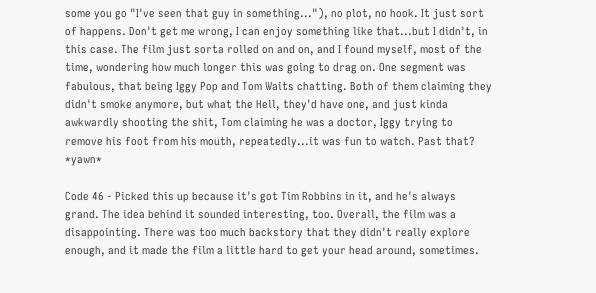some you go "I've seen that guy in something..."), no plot, no hook. It just sort of happens. Don't get me wrong, I can enjoy something like that...but I didn't, in this case. The film just sorta rolled on and on, and I found myself, most of the time, wondering how much longer this was going to drag on. One segment was fabulous, that being Iggy Pop and Tom Waits chatting. Both of them claiming they didn't smoke anymore, but what the Hell, they'd have one, and just kinda awkwardly shooting the shit, Tom claiming he was a doctor, Iggy trying to remove his foot from his mouth, repeatedly...it was fun to watch. Past that? *yawn*

Code 46 - Picked this up because it's got Tim Robbins in it, and he's always grand. The idea behind it sounded interesting, too. Overall, the film was a disappointing. There was too much backstory that they didn't really explore enough, and it made the film a little hard to get your head around, sometimes.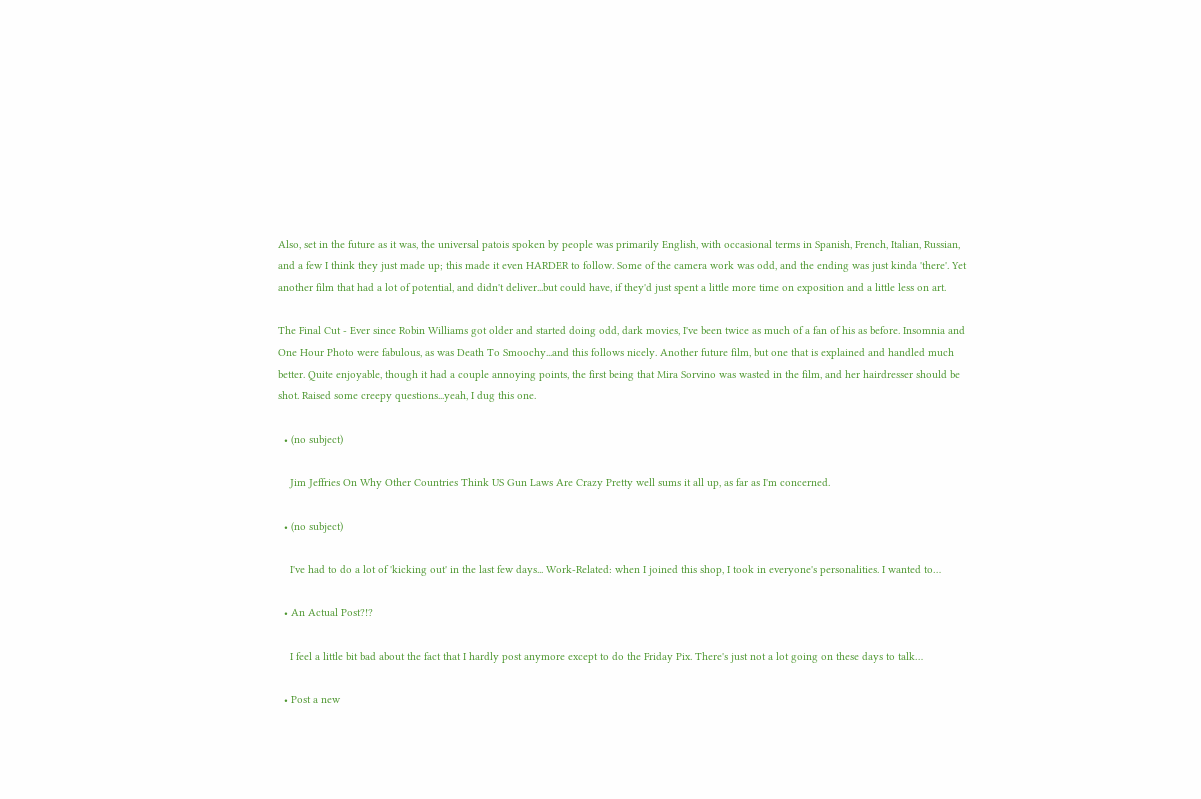Also, set in the future as it was, the universal patois spoken by people was primarily English, with occasional terms in Spanish, French, Italian, Russian, and a few I think they just made up; this made it even HARDER to follow. Some of the camera work was odd, and the ending was just kinda 'there'. Yet another film that had a lot of potential, and didn't deliver...but could have, if they'd just spent a little more time on exposition and a little less on art.

The Final Cut - Ever since Robin Williams got older and started doing odd, dark movies, I've been twice as much of a fan of his as before. Insomnia and One Hour Photo were fabulous, as was Death To Smoochy...and this follows nicely. Another future film, but one that is explained and handled much better. Quite enjoyable, though it had a couple annoying points, the first being that Mira Sorvino was wasted in the film, and her hairdresser should be shot. Raised some creepy questions...yeah, I dug this one.

  • (no subject)

    Jim Jeffries On Why Other Countries Think US Gun Laws Are Crazy Pretty well sums it all up, as far as I'm concerned.

  • (no subject)

    I've had to do a lot of 'kicking out' in the last few days... Work-Related: when I joined this shop, I took in everyone's personalities. I wanted to…

  • An Actual Post?!?

    I feel a little bit bad about the fact that I hardly post anymore except to do the Friday Pix. There's just not a lot going on these days to talk…

  • Post a new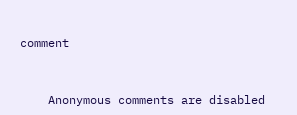comment


    Anonymous comments are disabled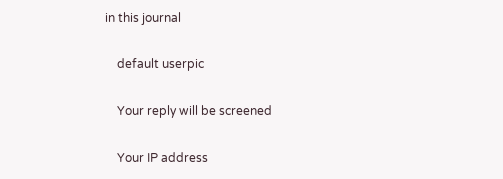in this journal

    default userpic

    Your reply will be screened

    Your IP address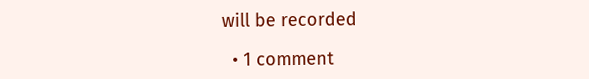will be recorded

  • 1 comment